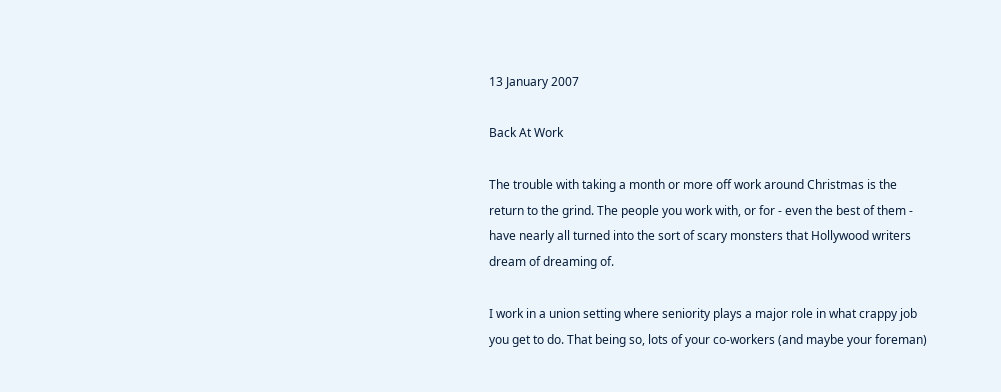13 January 2007

Back At Work

The trouble with taking a month or more off work around Christmas is the return to the grind. The people you work with, or for - even the best of them - have nearly all turned into the sort of scary monsters that Hollywood writers dream of dreaming of.

I work in a union setting where seniority plays a major role in what crappy job you get to do. That being so, lots of your co-workers (and maybe your foreman)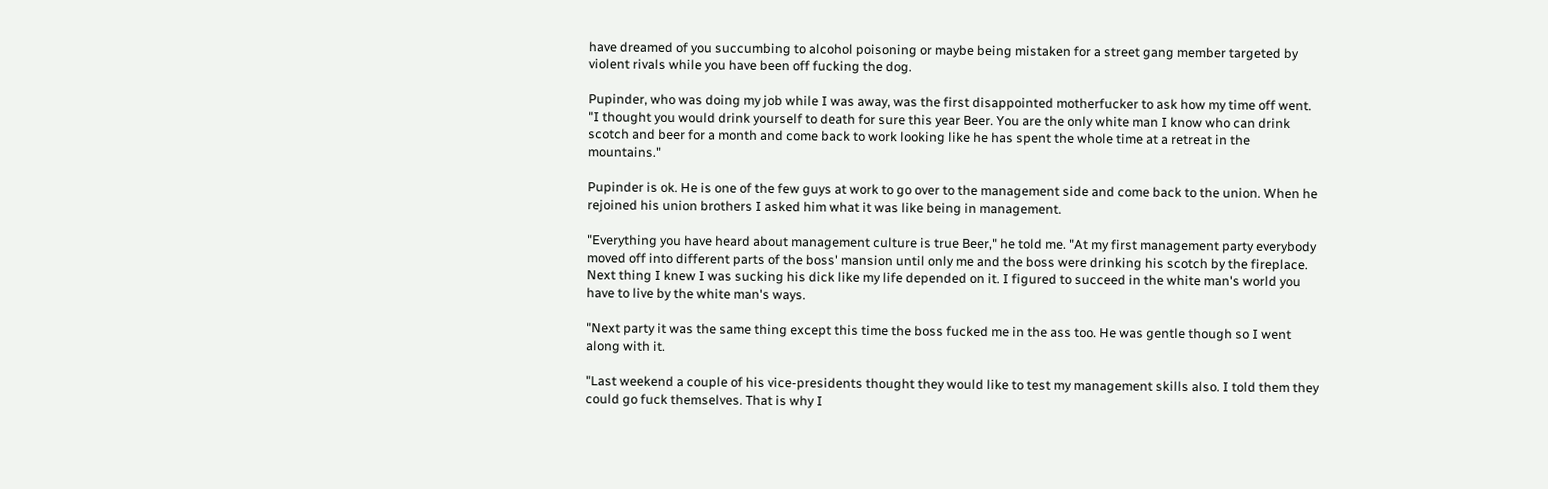have dreamed of you succumbing to alcohol poisoning or maybe being mistaken for a street gang member targeted by violent rivals while you have been off fucking the dog.

Pupinder, who was doing my job while I was away, was the first disappointed motherfucker to ask how my time off went. "I thought you would drink yourself to death for sure this year Beer. You are the only white man I know who can drink scotch and beer for a month and come back to work looking like he has spent the whole time at a retreat in the mountains."

Pupinder is ok. He is one of the few guys at work to go over to the management side and come back to the union. When he rejoined his union brothers I asked him what it was like being in management.

"Everything you have heard about management culture is true Beer," he told me. "At my first management party everybody moved off into different parts of the boss' mansion until only me and the boss were drinking his scotch by the fireplace. Next thing I knew I was sucking his dick like my life depended on it. I figured to succeed in the white man's world you have to live by the white man's ways.

"Next party it was the same thing except this time the boss fucked me in the ass too. He was gentle though so I went along with it.

"Last weekend a couple of his vice-presidents thought they would like to test my management skills also. I told them they could go fuck themselves. That is why I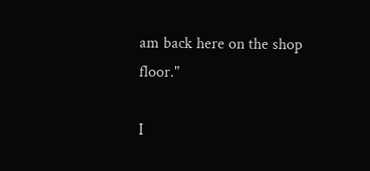am back here on the shop floor."

I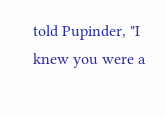told Pupinder, "I knew you were a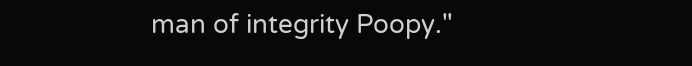man of integrity Poopy."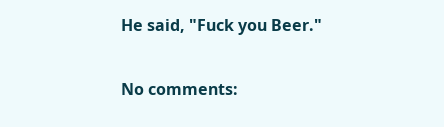He said, "Fuck you Beer."

No comments: